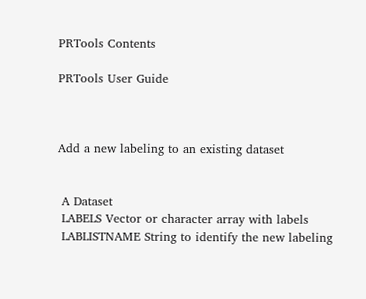PRTools Contents

PRTools User Guide



Add a new labeling to an existing dataset


 A Dataset
 LABELS Vector or character array with labels
 LABLISTNAME String to identify the new labeling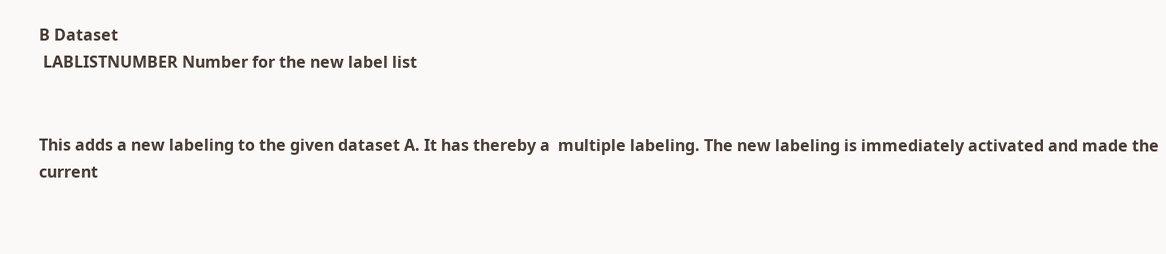B Dataset
 LABLISTNUMBER Number for the new label list


This adds a new labeling to the given dataset A. It has thereby a  multiple labeling. The new labeling is immediately activated and made the  current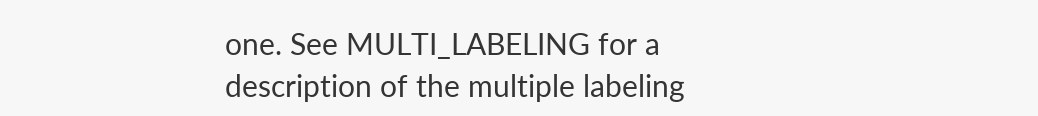one. See MULTI_LABELING for a description of the multiple labeling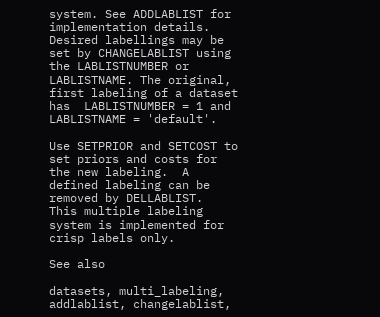system. See ADDLABLIST for implementation details.  Desired labellings may be set by CHANGELABLIST using the LABLISTNUMBER or LABLISTNAME. The original, first labeling of a dataset has  LABLISTNUMBER = 1 and LABLISTNAME = 'default'.

Use SETPRIOR and SETCOST to set priors and costs for the new labeling.  A defined labeling can be removed by DELLABLIST.  This multiple labeling system is implemented for crisp labels only.

See also

datasets, multi_labeling, addlablist, changelablist,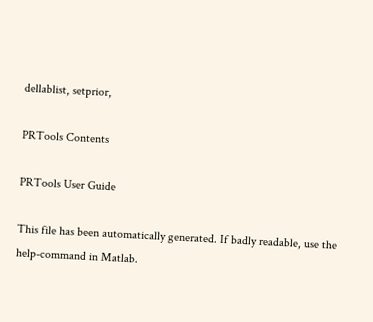dellablist, setprior,

PRTools Contents

PRTools User Guide

This file has been automatically generated. If badly readable, use the help-command in Matlab.